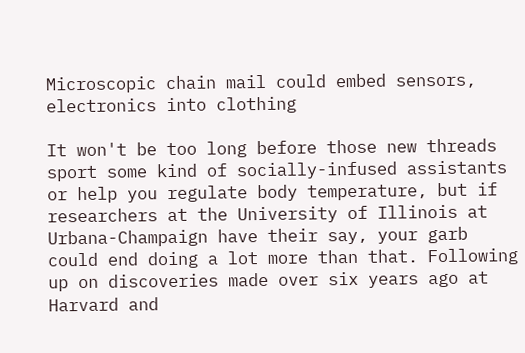Microscopic chain mail could embed sensors, electronics into clothing

It won't be too long before those new threads sport some kind of socially-infused assistants or help you regulate body temperature, but if researchers at the University of Illinois at Urbana-Champaign have their say, your garb could end doing a lot more than that. Following up on discoveries made over six years ago at Harvard and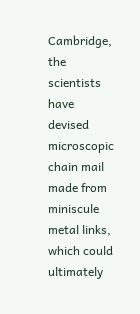Cambridge, the scientists have devised microscopic chain mail made from miniscule metal links, which could ultimately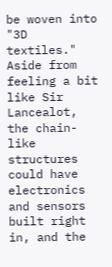be woven into "3D textiles." Aside from feeling a bit like Sir Lancealot, the chain-like structures could have electronics and sensors built right in, and the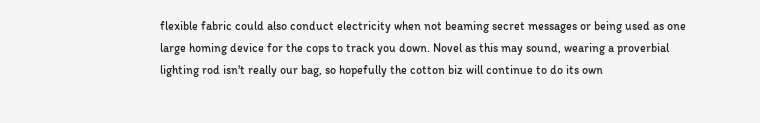flexible fabric could also conduct electricity when not beaming secret messages or being used as one large homing device for the cops to track you down. Novel as this may sound, wearing a proverbial lighting rod isn't really our bag, so hopefully the cotton biz will continue to do its own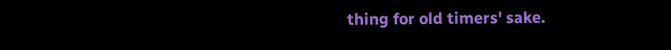thing for old timers' sake.